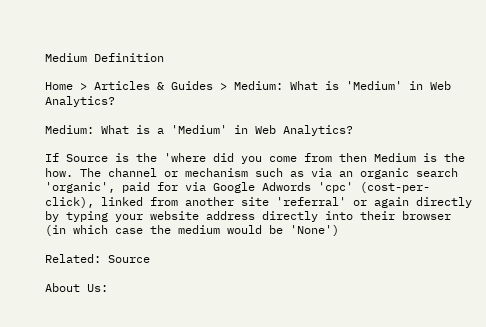Medium Definition

Home > Articles & Guides > Medium: What is 'Medium' in Web Analytics?

Medium: What is a 'Medium' in Web Analytics?

If Source is the 'where did you come from then Medium is the how. The channel or mechanism such as via an organic search 'organic', paid for via Google Adwords 'cpc' (cost-per-click), linked from another site 'referral' or again directly by typing your website address directly into their browser (in which case the medium would be 'None')

Related: Source

About Us: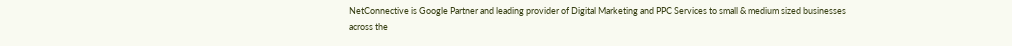NetConnective is Google Partner and leading provider of Digital Marketing and PPC Services to small & medium sized businesses across the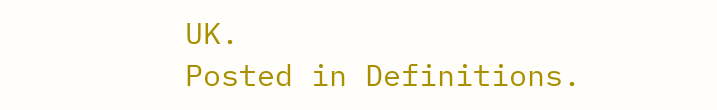UK.
Posted in Definitions.